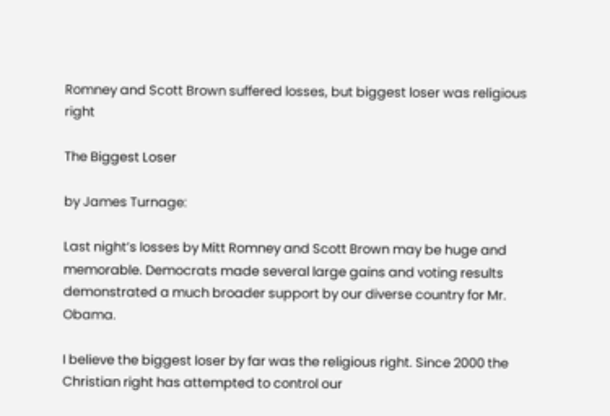Romney and Scott Brown suffered losses, but biggest loser was religious right

The Biggest Loser

by James Turnage:

Last night’s losses by Mitt Romney and Scott Brown may be huge and memorable. Democrats made several large gains and voting results demonstrated a much broader support by our diverse country for Mr. Obama.

I believe the biggest loser by far was the religious right. Since 2000 the Christian right has attempted to control our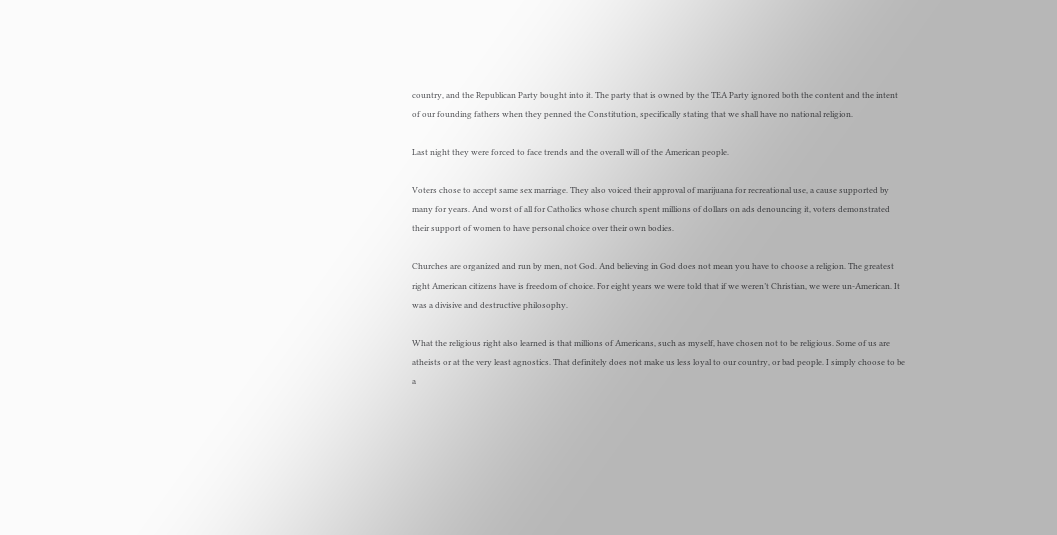country, and the Republican Party bought into it. The party that is owned by the TEA Party ignored both the content and the intent of our founding fathers when they penned the Constitution, specifically stating that we shall have no national religion.

Last night they were forced to face trends and the overall will of the American people.

Voters chose to accept same sex marriage. They also voiced their approval of marijuana for recreational use, a cause supported by many for years. And worst of all for Catholics whose church spent millions of dollars on ads denouncing it, voters demonstrated their support of women to have personal choice over their own bodies.

Churches are organized and run by men, not God. And believing in God does not mean you have to choose a religion. The greatest right American citizens have is freedom of choice. For eight years we were told that if we weren’t Christian, we were un-American. It was a divisive and destructive philosophy.

What the religious right also learned is that millions of Americans, such as myself, have chosen not to be religious. Some of us are atheists or at the very least agnostics. That definitely does not make us less loyal to our country, or bad people. I simply choose to be a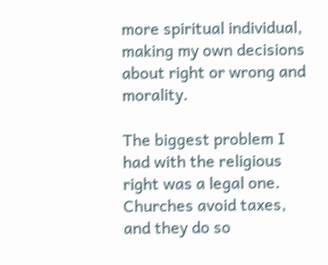more spiritual individual, making my own decisions about right or wrong and morality.

The biggest problem I had with the religious right was a legal one. Churches avoid taxes, and they do so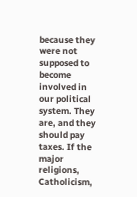because they were not supposed to become involved in our political system. They are, and they should pay taxes. If the major religions, Catholicism,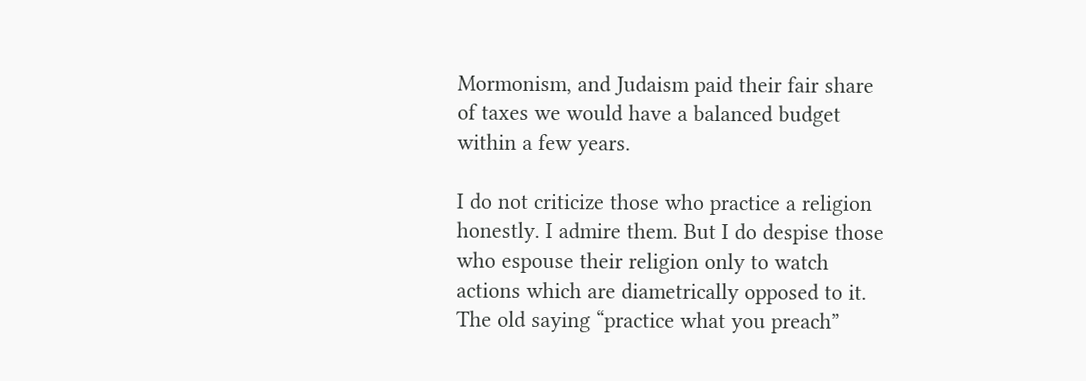Mormonism, and Judaism paid their fair share of taxes we would have a balanced budget within a few years.

I do not criticize those who practice a religion honestly. I admire them. But I do despise those who espouse their religion only to watch actions which are diametrically opposed to it. The old saying “practice what you preach”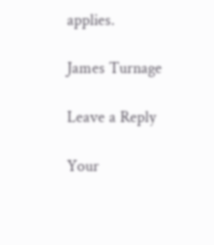applies.

James Turnage

Leave a Reply

Your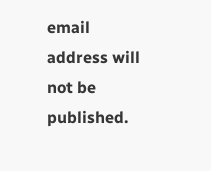email address will not be published.